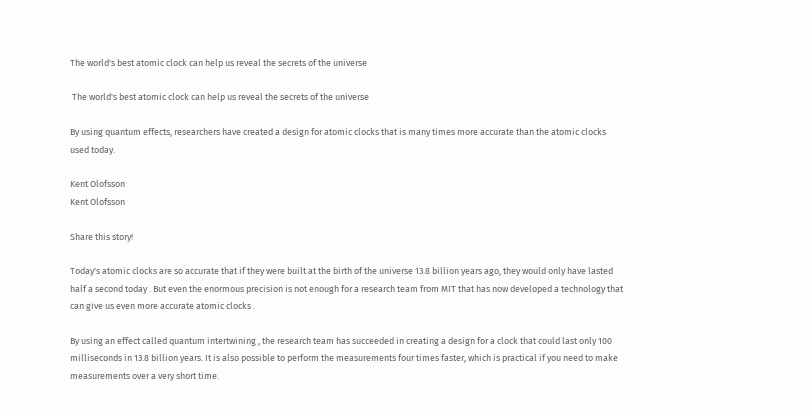The world's best atomic clock can help us reveal the secrets of the universe

 The world's best atomic clock can help us reveal the secrets of the universe

By using quantum effects, researchers have created a design for atomic clocks that is many times more accurate than the atomic clocks used today.

Kent Olofsson
Kent Olofsson

Share this story!

Today's atomic clocks are so accurate that if they were built at the birth of the universe 13.8 billion years ago, they would only have lasted half a second today . But even the enormous precision is not enough for a research team from MIT that has now developed a technology that can give us even more accurate atomic clocks .

By using an effect called quantum intertwining , the research team has succeeded in creating a design for a clock that could last only 100 milliseconds in 13.8 billion years. It is also possible to perform the measurements four times faster, which is practical if you need to make measurements over a very short time.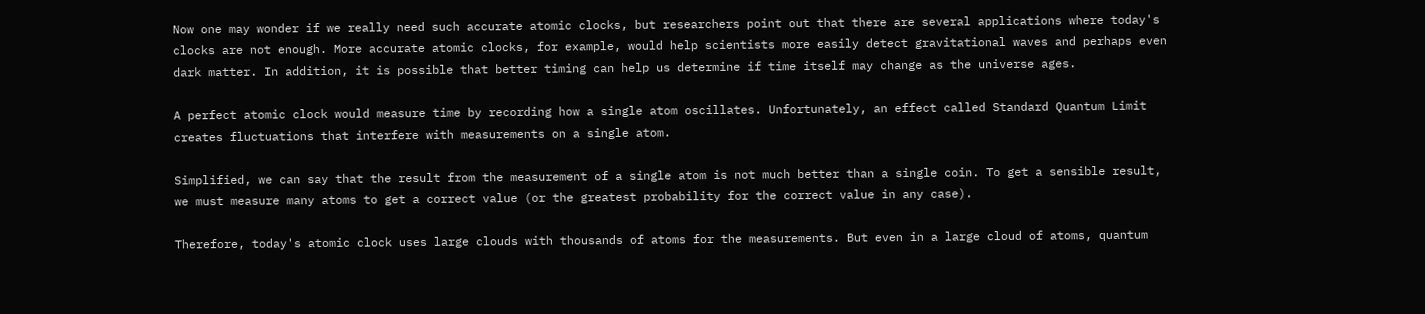Now one may wonder if we really need such accurate atomic clocks, but researchers point out that there are several applications where today's clocks are not enough. More accurate atomic clocks, for example, would help scientists more easily detect gravitational waves and perhaps even dark matter. In addition, it is possible that better timing can help us determine if time itself may change as the universe ages.

A perfect atomic clock would measure time by recording how a single atom oscillates. Unfortunately, an effect called Standard Quantum Limit creates fluctuations that interfere with measurements on a single atom.

Simplified, we can say that the result from the measurement of a single atom is not much better than a single coin. To get a sensible result, we must measure many atoms to get a correct value (or the greatest probability for the correct value in any case).

Therefore, today's atomic clock uses large clouds with thousands of atoms for the measurements. But even in a large cloud of atoms, quantum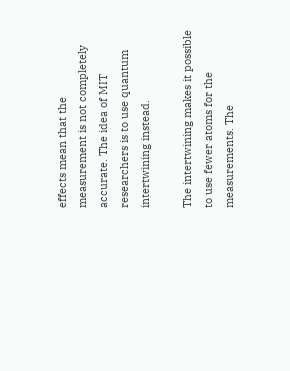effects mean that the measurement is not completely accurate. The idea of MIT researchers is to use quantum intertwining instead.

The intertwining makes it possible to use fewer atoms for the measurements. The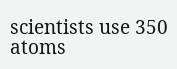scientists use 350 atoms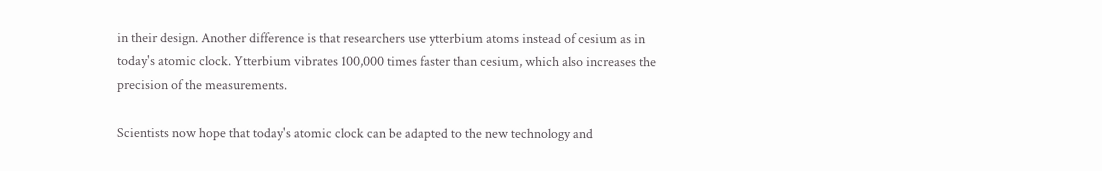in their design. Another difference is that researchers use ytterbium atoms instead of cesium as in today's atomic clock. Ytterbium vibrates 100,000 times faster than cesium, which also increases the precision of the measurements.

Scientists now hope that today's atomic clock can be adapted to the new technology and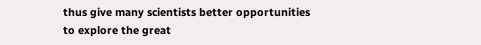thus give many scientists better opportunities to explore the great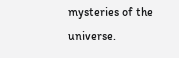mysteries of the universe.